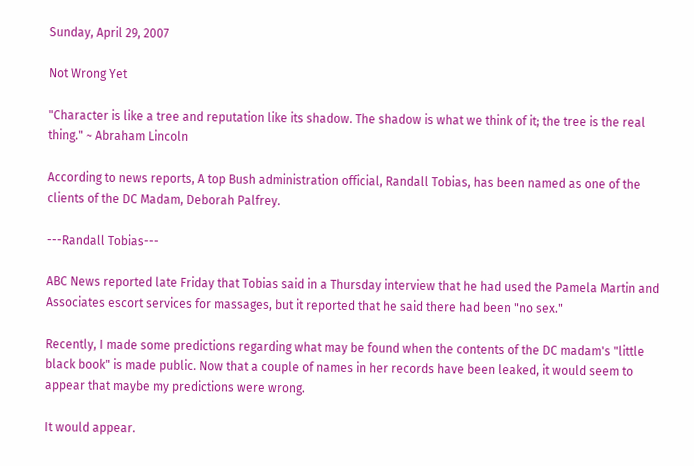Sunday, April 29, 2007

Not Wrong Yet

"Character is like a tree and reputation like its shadow. The shadow is what we think of it; the tree is the real thing." ~ Abraham Lincoln

According to news reports, A top Bush administration official, Randall Tobias, has been named as one of the clients of the DC Madam, Deborah Palfrey.

---Randall Tobias---

ABC News reported late Friday that Tobias said in a Thursday interview that he had used the Pamela Martin and Associates escort services for massages, but it reported that he said there had been "no sex."

Recently, I made some predictions regarding what may be found when the contents of the DC madam's "little black book" is made public. Now that a couple of names in her records have been leaked, it would seem to appear that maybe my predictions were wrong.

It would appear.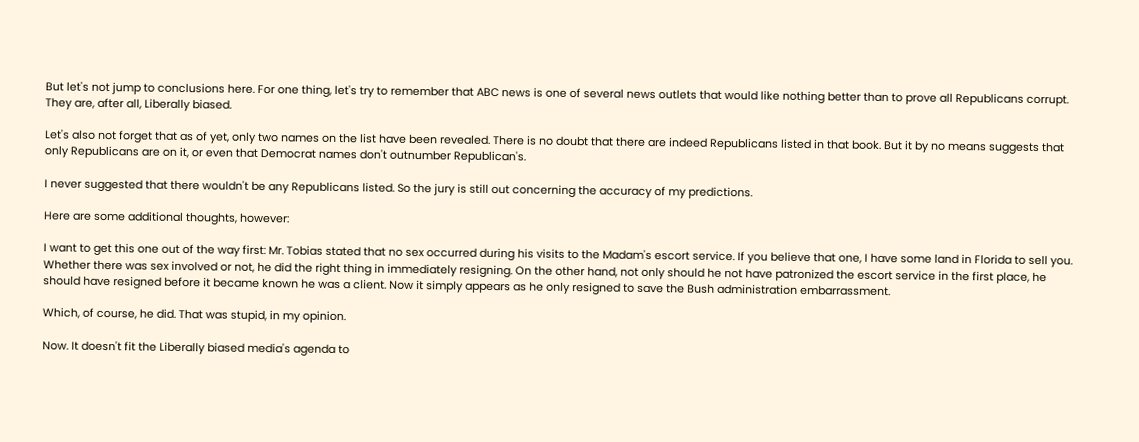But let's not jump to conclusions here. For one thing, let's try to remember that ABC news is one of several news outlets that would like nothing better than to prove all Republicans corrupt. They are, after all, Liberally biased.

Let's also not forget that as of yet, only two names on the list have been revealed. There is no doubt that there are indeed Republicans listed in that book. But it by no means suggests that only Republicans are on it, or even that Democrat names don't outnumber Republican's.

I never suggested that there wouldn't be any Republicans listed. So the jury is still out concerning the accuracy of my predictions.

Here are some additional thoughts, however:

I want to get this one out of the way first: Mr. Tobias stated that no sex occurred during his visits to the Madam's escort service. If you believe that one, I have some land in Florida to sell you. Whether there was sex involved or not, he did the right thing in immediately resigning. On the other hand, not only should he not have patronized the escort service in the first place, he should have resigned before it became known he was a client. Now it simply appears as he only resigned to save the Bush administration embarrassment.

Which, of course, he did. That was stupid, in my opinion.

Now. It doesn't fit the Liberally biased media's agenda to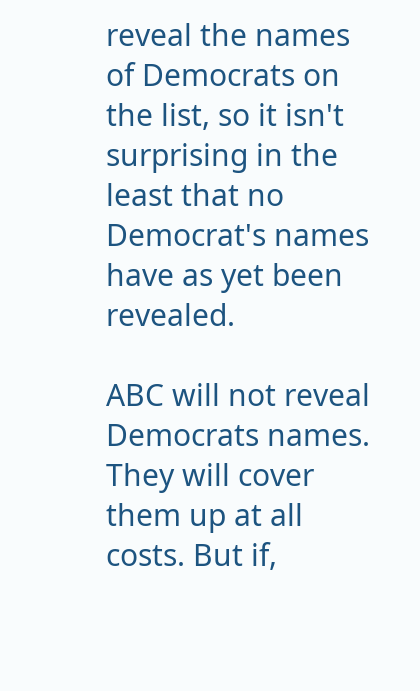reveal the names of Democrats on the list, so it isn't surprising in the least that no Democrat's names have as yet been revealed.

ABC will not reveal Democrats names. They will cover them up at all costs. But if,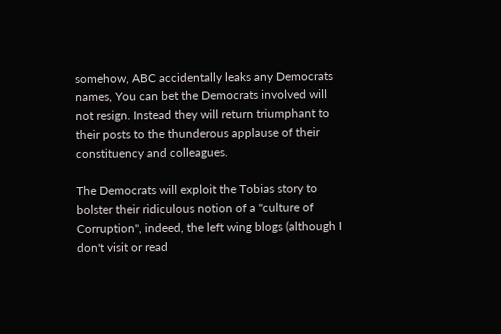somehow, ABC accidentally leaks any Democrats names, You can bet the Democrats involved will not resign. Instead they will return triumphant to their posts to the thunderous applause of their constituency and colleagues.

The Democrats will exploit the Tobias story to bolster their ridiculous notion of a "culture of Corruption", indeed, the left wing blogs (although I don't visit or read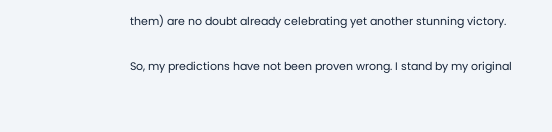them) are no doubt already celebrating yet another stunning victory.

So, my predictions have not been proven wrong. I stand by my original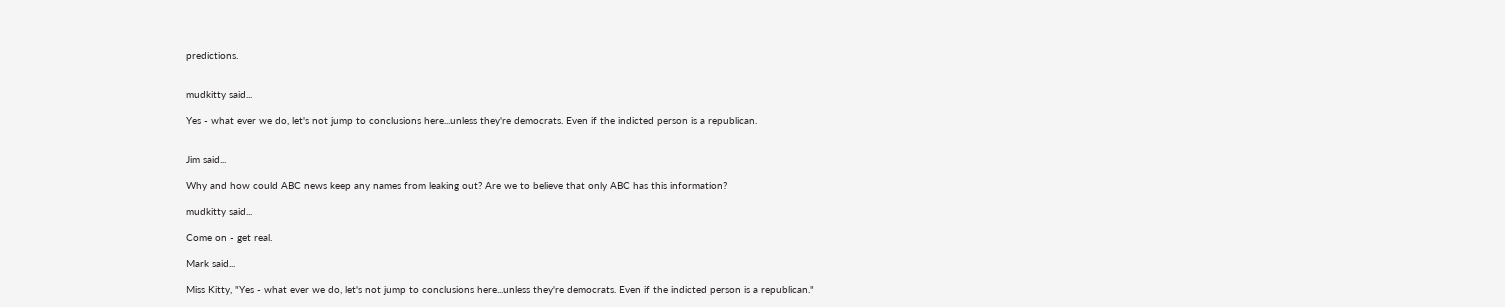predictions.


mudkitty said...

Yes - what ever we do, let's not jump to conclusions here...unless they're democrats. Even if the indicted person is a republican.


Jim said...

Why and how could ABC news keep any names from leaking out? Are we to believe that only ABC has this information?

mudkitty said...

Come on - get real.

Mark said...

Miss Kitty, "Yes - what ever we do, let's not jump to conclusions here...unless they're democrats. Even if the indicted person is a republican."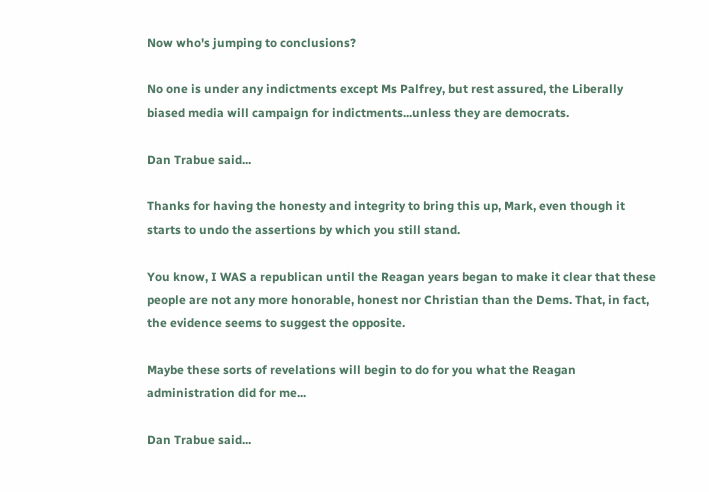Now who's jumping to conclusions?

No one is under any indictments except Ms Palfrey, but rest assured, the Liberally biased media will campaign for indictments...unless they are democrats.

Dan Trabue said...

Thanks for having the honesty and integrity to bring this up, Mark, even though it starts to undo the assertions by which you still stand.

You know, I WAS a republican until the Reagan years began to make it clear that these people are not any more honorable, honest nor Christian than the Dems. That, in fact, the evidence seems to suggest the opposite.

Maybe these sorts of revelations will begin to do for you what the Reagan administration did for me...

Dan Trabue said...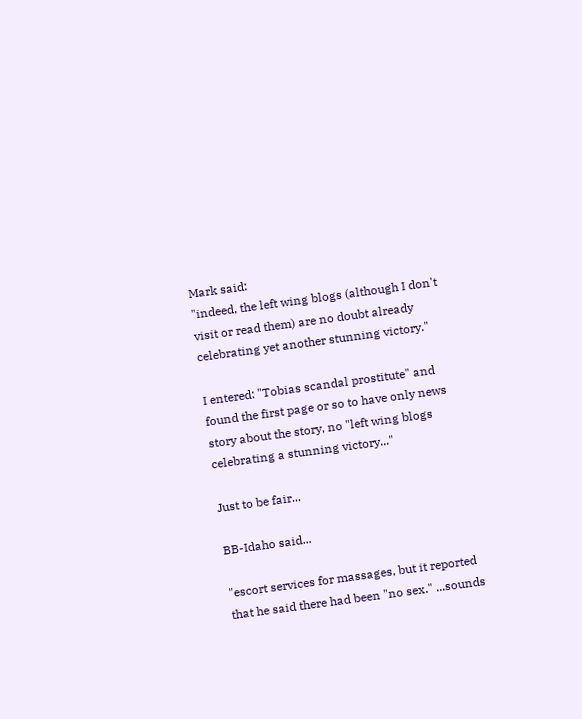Mark said:
"indeed, the left wing blogs (although I don't visit or read them) are no doubt already celebrating yet another stunning victory."

I entered: "Tobias scandal prostitute" and found the first page or so to have only news story about the story, no "left wing blogs celebrating a stunning victory..."

Just to be fair...

BB-Idaho said...

"escort services for massages, but it reported that he said there had been "no sex." ...sounds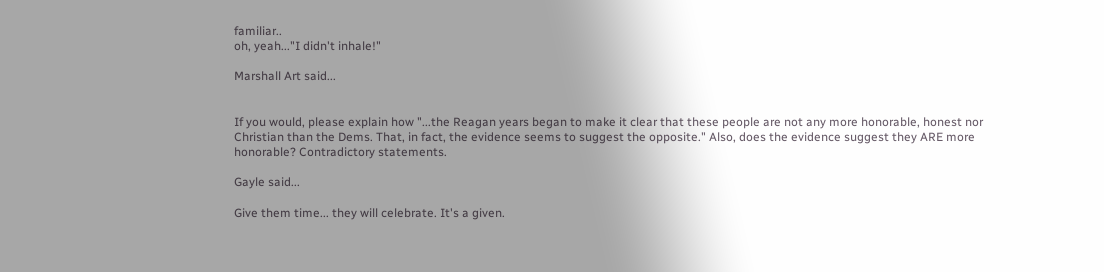familiar..
oh, yeah..."I didn't inhale!"

Marshall Art said...


If you would, please explain how "...the Reagan years began to make it clear that these people are not any more honorable, honest nor Christian than the Dems. That, in fact, the evidence seems to suggest the opposite." Also, does the evidence suggest they ARE more honorable? Contradictory statements.

Gayle said...

Give them time... they will celebrate. It's a given.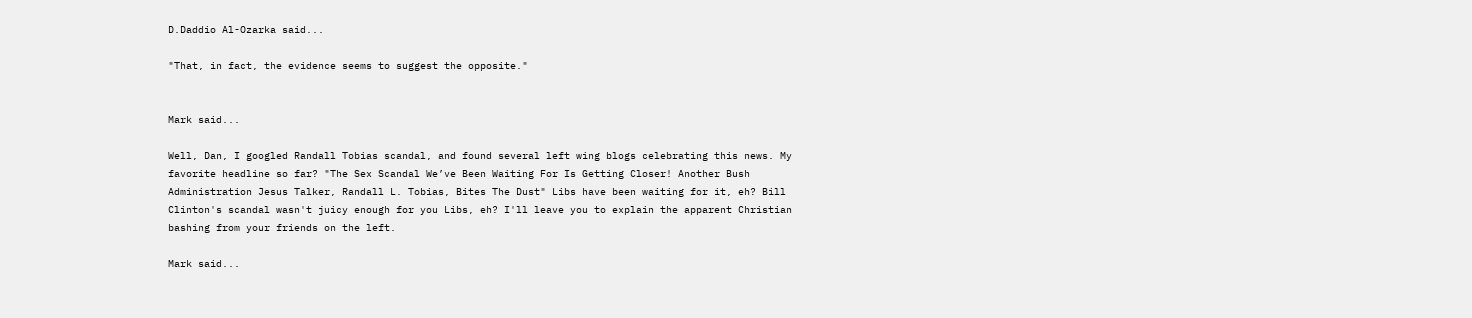D.Daddio Al-Ozarka said...

"That, in fact, the evidence seems to suggest the opposite."


Mark said...

Well, Dan, I googled Randall Tobias scandal, and found several left wing blogs celebrating this news. My favorite headline so far? "The Sex Scandal We’ve Been Waiting For Is Getting Closer! Another Bush Administration Jesus Talker, Randall L. Tobias, Bites The Dust" Libs have been waiting for it, eh? Bill Clinton's scandal wasn't juicy enough for you Libs, eh? I'll leave you to explain the apparent Christian bashing from your friends on the left.

Mark said...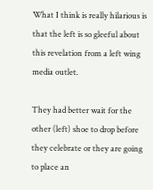What I think is really hilarious is that the left is so gleeful about this revelation from a left wing media outlet.

They had better wait for the other (left) shoe to drop before they celebrate or they are going to place an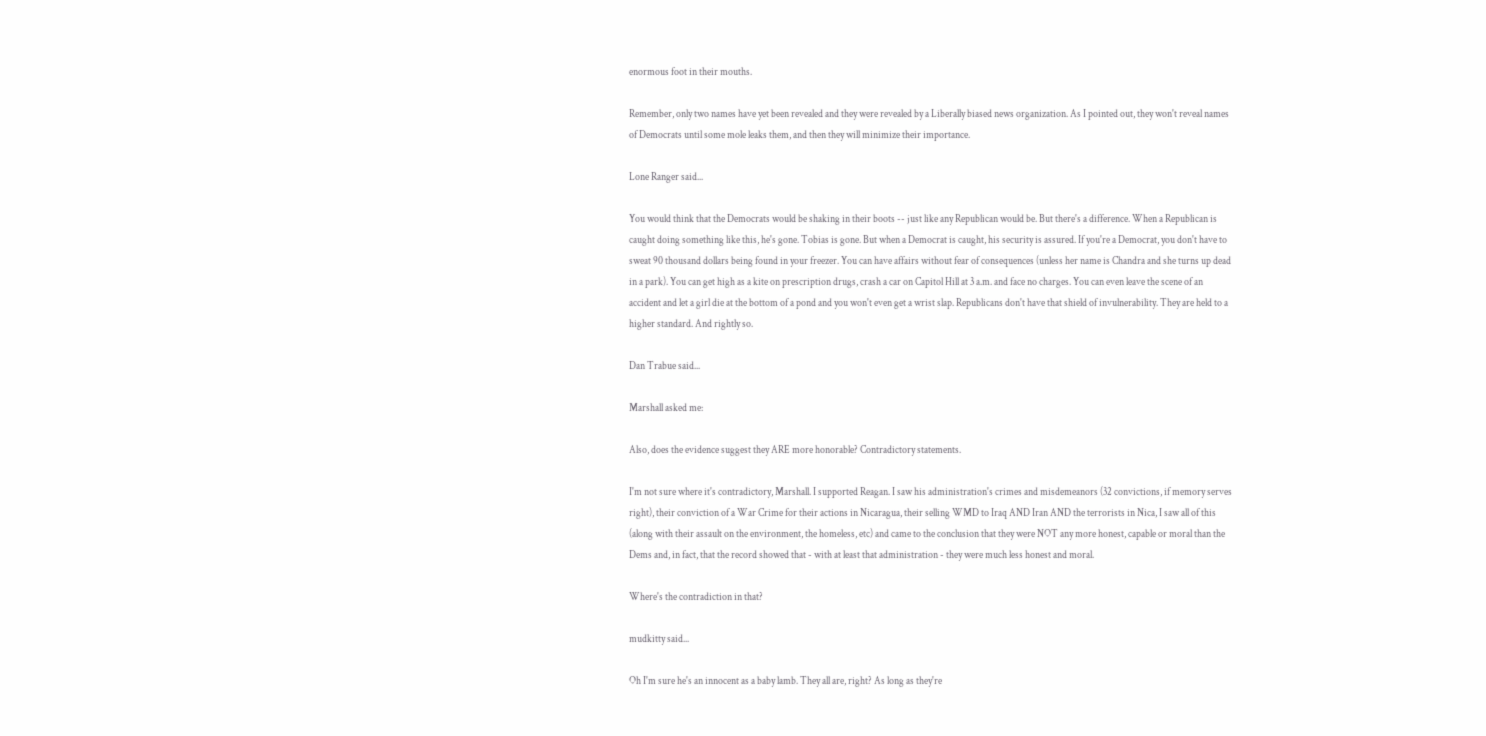enormous foot in their mouths.

Remember, only two names have yet been revealed and they were revealed by a Liberally biased news organization. As I pointed out, they won't reveal names of Democrats until some mole leaks them, and then they will minimize their importance.

Lone Ranger said...

You would think that the Democrats would be shaking in their boots -- just like any Republican would be. But there's a difference. When a Republican is caught doing something like this, he's gone. Tobias is gone. But when a Democrat is caught, his security is assured. If you're a Democrat, you don't have to sweat 90 thousand dollars being found in your freezer. You can have affairs without fear of consequences (unless her name is Chandra and she turns up dead in a park). You can get high as a kite on prescription drugs, crash a car on Capitol Hill at 3 a.m. and face no charges. You can even leave the scene of an accident and let a girl die at the bottom of a pond and you won't even get a wrist slap. Republicans don't have that shield of invulnerability. They are held to a higher standard. And rightly so.

Dan Trabue said...

Marshall asked me:

Also, does the evidence suggest they ARE more honorable? Contradictory statements.

I'm not sure where it's contradictory, Marshall. I supported Reagan. I saw his administration's crimes and misdemeanors (32 convictions, if memory serves right), their conviction of a War Crime for their actions in Nicaragua, their selling WMD to Iraq AND Iran AND the terrorists in Nica, I saw all of this (along with their assault on the environment, the homeless, etc) and came to the conclusion that they were NOT any more honest, capable or moral than the Dems and, in fact, that the record showed that - with at least that administration - they were much less honest and moral.

Where's the contradiction in that?

mudkitty said...

Oh I'm sure he's an innocent as a baby lamb. They all are, right? As long as they're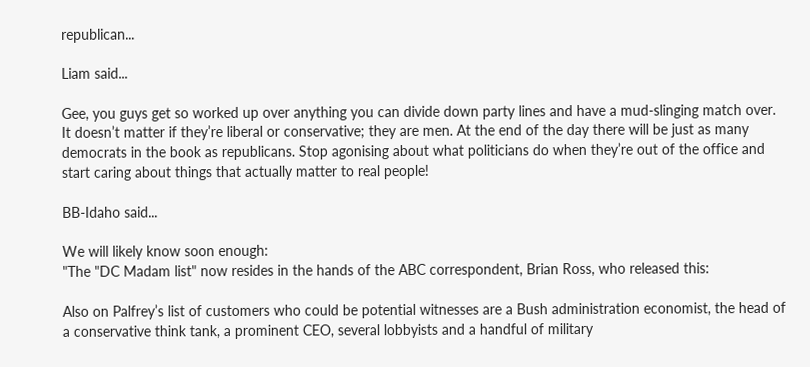republican...

Liam said...

Gee, you guys get so worked up over anything you can divide down party lines and have a mud-slinging match over. It doesn’t matter if they’re liberal or conservative; they are men. At the end of the day there will be just as many democrats in the book as republicans. Stop agonising about what politicians do when they’re out of the office and start caring about things that actually matter to real people!

BB-Idaho said...

We will likely know soon enough:
"The "DC Madam list" now resides in the hands of the ABC correspondent, Brian Ross, who released this:

Also on Palfrey’s list of customers who could be potential witnesses are a Bush administration economist, the head of a conservative think tank, a prominent CEO, several lobbyists and a handful of military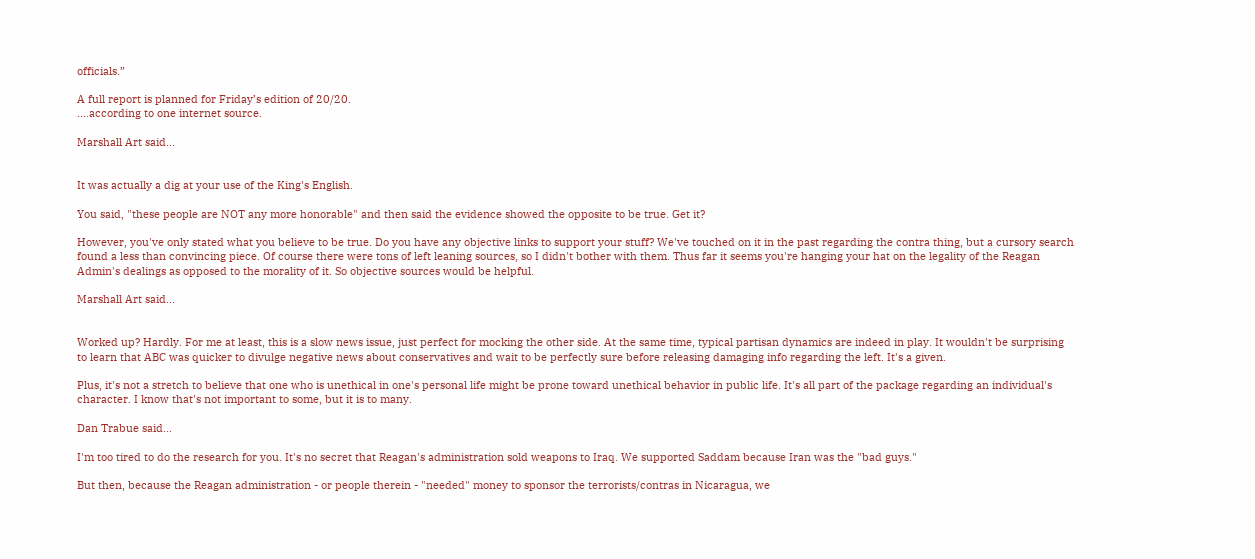officials.”

A full report is planned for Friday’s edition of 20/20.
....according to one internet source.

Marshall Art said...


It was actually a dig at your use of the King's English.

You said, "these people are NOT any more honorable" and then said the evidence showed the opposite to be true. Get it?

However, you've only stated what you believe to be true. Do you have any objective links to support your stuff? We've touched on it in the past regarding the contra thing, but a cursory search found a less than convincing piece. Of course there were tons of left leaning sources, so I didn't bother with them. Thus far it seems you're hanging your hat on the legality of the Reagan Admin's dealings as opposed to the morality of it. So objective sources would be helpful.

Marshall Art said...


Worked up? Hardly. For me at least, this is a slow news issue, just perfect for mocking the other side. At the same time, typical partisan dynamics are indeed in play. It wouldn't be surprising to learn that ABC was quicker to divulge negative news about conservatives and wait to be perfectly sure before releasing damaging info regarding the left. It's a given.

Plus, it's not a stretch to believe that one who is unethical in one's personal life might be prone toward unethical behavior in public life. It's all part of the package regarding an individual's character. I know that's not important to some, but it is to many.

Dan Trabue said...

I'm too tired to do the research for you. It's no secret that Reagan's administration sold weapons to Iraq. We supported Saddam because Iran was the "bad guys."

But then, because the Reagan administration - or people therein - "needed" money to sponsor the terrorists/contras in Nicaragua, we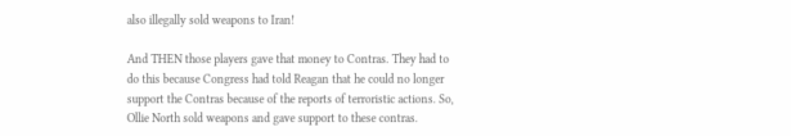also illegally sold weapons to Iran!

And THEN those players gave that money to Contras. They had to do this because Congress had told Reagan that he could no longer support the Contras because of the reports of terroristic actions. So, Ollie North sold weapons and gave support to these contras.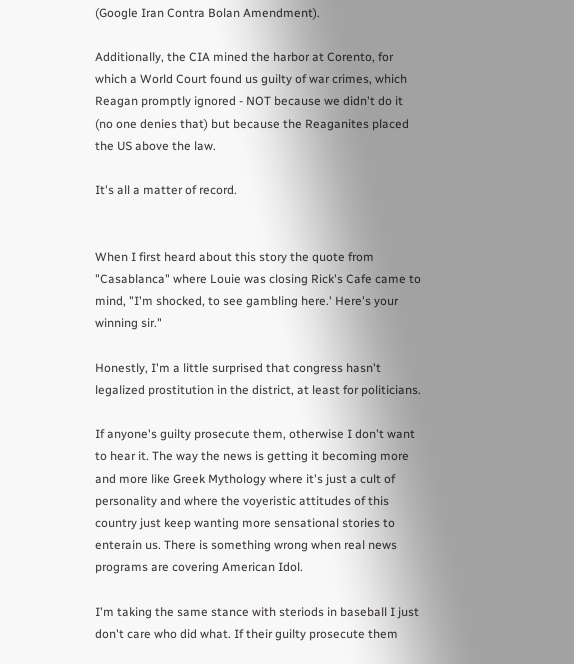(Google Iran Contra Bolan Amendment).

Additionally, the CIA mined the harbor at Corento, for which a World Court found us guilty of war crimes, which Reagan promptly ignored - NOT because we didn't do it (no one denies that) but because the Reaganites placed the US above the law.

It's all a matter of record.


When I first heard about this story the quote from "Casablanca" where Louie was closing Rick's Cafe came to mind, "I'm shocked, to see gambling here.' Here's your winning sir."

Honestly, I'm a little surprised that congress hasn't legalized prostitution in the district, at least for politicians.

If anyone's guilty prosecute them, otherwise I don't want to hear it. The way the news is getting it becoming more and more like Greek Mythology where it's just a cult of personality and where the voyeristic attitudes of this country just keep wanting more sensational stories to enterain us. There is something wrong when real news programs are covering American Idol.

I'm taking the same stance with steriods in baseball I just don't care who did what. If their guilty prosecute them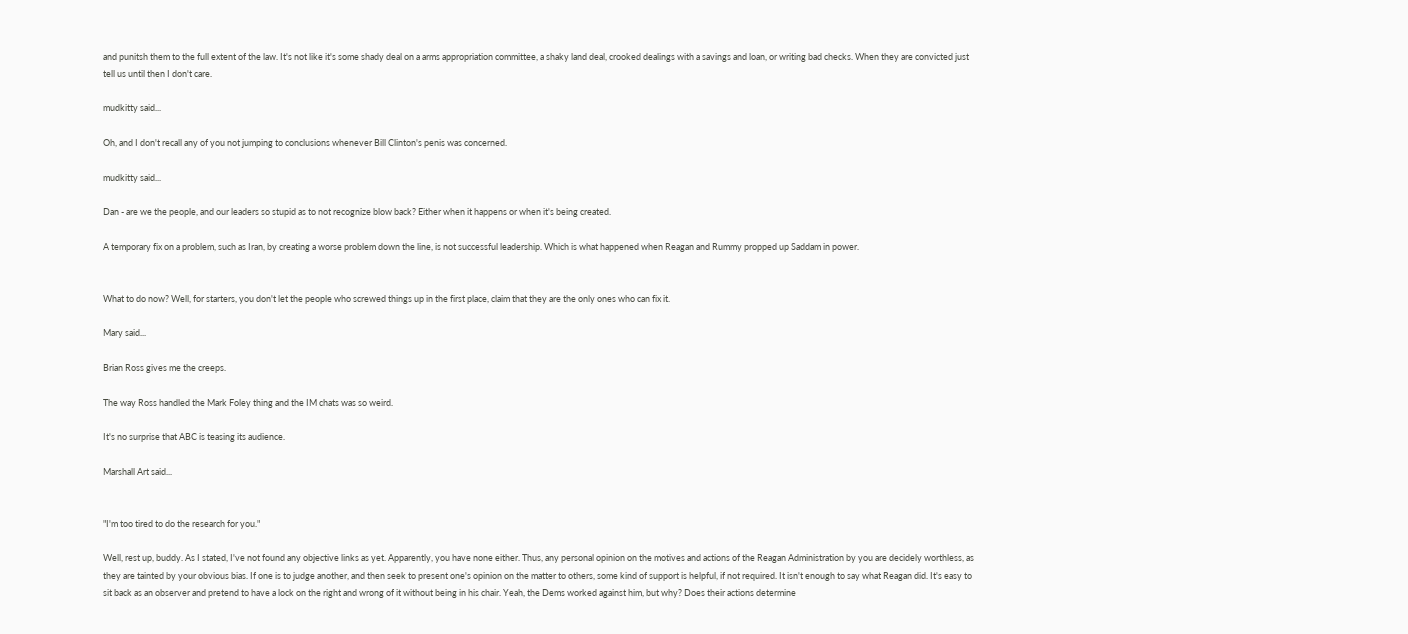and punitsh them to the full extent of the law. It's not like it's some shady deal on a arms appropriation committee, a shaky land deal, crooked dealings with a savings and loan, or writing bad checks. When they are convicted just tell us until then I don't care.

mudkitty said...

Oh, and I don't recall any of you not jumping to conclusions whenever Bill Clinton's penis was concerned.

mudkitty said...

Dan - are we the people, and our leaders so stupid as to not recognize blow back? Either when it happens or when it's being created.

A temporary fix on a problem, such as Iran, by creating a worse problem down the line, is not successful leadership. Which is what happened when Reagan and Rummy propped up Saddam in power.


What to do now? Well, for starters, you don't let the people who screwed things up in the first place, claim that they are the only ones who can fix it.

Mary said...

Brian Ross gives me the creeps.

The way Ross handled the Mark Foley thing and the IM chats was so weird.

It's no surprise that ABC is teasing its audience.

Marshall Art said...


"I'm too tired to do the research for you."

Well, rest up, buddy. As I stated, I've not found any objective links as yet. Apparently, you have none either. Thus, any personal opinion on the motives and actions of the Reagan Administration by you are decidely worthless, as they are tainted by your obvious bias. If one is to judge another, and then seek to present one's opinion on the matter to others, some kind of support is helpful, if not required. It isn't enough to say what Reagan did. It's easy to sit back as an observer and pretend to have a lock on the right and wrong of it without being in his chair. Yeah, the Dems worked against him, but why? Does their actions determine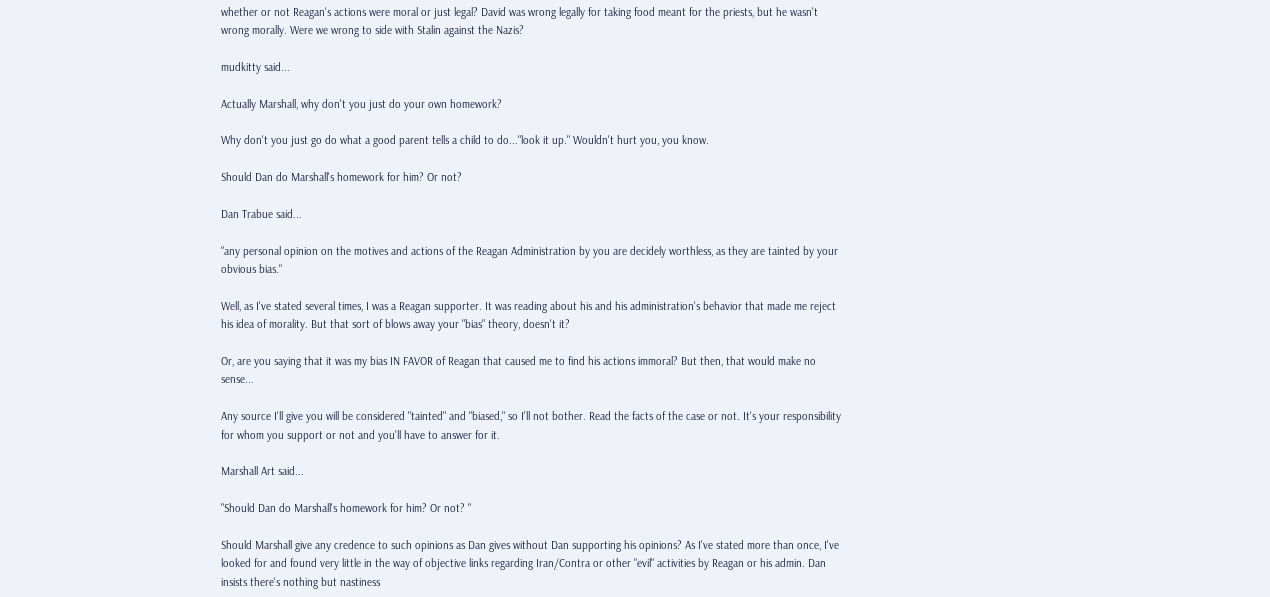whether or not Reagan's actions were moral or just legal? David was wrong legally for taking food meant for the priests, but he wasn't wrong morally. Were we wrong to side with Stalin against the Nazis?

mudkitty said...

Actually Marshall, why don't you just do your own homework?

Why don't you just go do what a good parent tells a child to do..."look it up." Wouldn't hurt you, you know.

Should Dan do Marshall's homework for him? Or not?

Dan Trabue said...

"any personal opinion on the motives and actions of the Reagan Administration by you are decidely worthless, as they are tainted by your obvious bias."

Well, as I've stated several times, I was a Reagan supporter. It was reading about his and his administration's behavior that made me reject his idea of morality. But that sort of blows away your "bias" theory, doesn't it?

Or, are you saying that it was my bias IN FAVOR of Reagan that caused me to find his actions immoral? But then, that would make no sense...

Any source I'll give you will be considered "tainted" and "biased," so I'll not bother. Read the facts of the case or not. It's your responsibility for whom you support or not and you'll have to answer for it.

Marshall Art said...

"Should Dan do Marshall's homework for him? Or not? "

Should Marshall give any credence to such opinions as Dan gives without Dan supporting his opinions? As I've stated more than once, I've looked for and found very little in the way of objective links regarding Iran/Contra or other "evil" activities by Reagan or his admin. Dan insists there's nothing but nastiness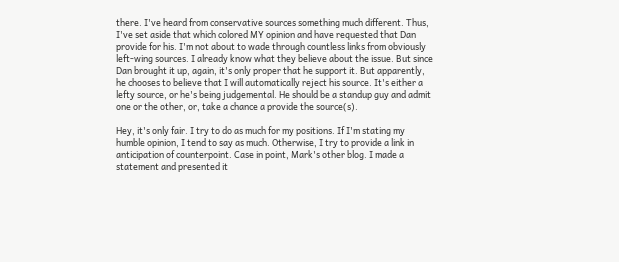there. I've heard from conservative sources something much different. Thus, I've set aside that which colored MY opinion and have requested that Dan provide for his. I'm not about to wade through countless links from obviously left-wing sources. I already know what they believe about the issue. But since Dan brought it up, again, it's only proper that he support it. But apparently, he chooses to believe that I will automatically reject his source. It's either a lefty source, or he's being judgemental. He should be a standup guy and admit one or the other, or, take a chance a provide the source(s).

Hey, it's only fair. I try to do as much for my positions. If I'm stating my humble opinion, I tend to say as much. Otherwise, I try to provide a link in anticipation of counterpoint. Case in point, Mark's other blog. I made a statement and presented it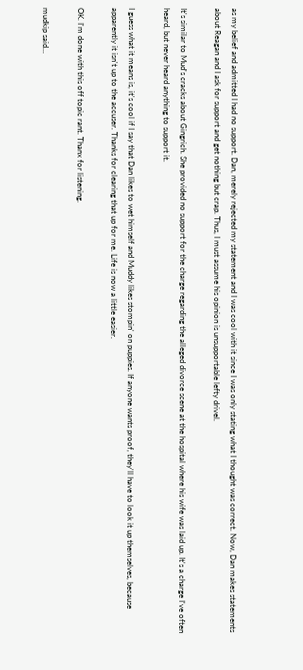as my belief and admitted I had no support. Dan, merely rejected my statement and I was cool with it since I was only stating what I thought was correct. Now, Dan makes statements about Reagan and I ask for support and get nothing but crap. Thus, I must assume his opinion is unsupportable lefty drivel.

It's similar to Mud's cracks about Gingrich. She provided no support for the charge regarding the alleged divorce scene at the hospital where his wife was laid up. It's a charge I've often heard, but never heard anything to support it.

I guess what it means is, it's cool if I say that Dan likes to wet himself and Muddy likes stompin' on puppies. If anyone wants proof, they'll have to look it up themselves, because apparently it isn't up to the accuser. Thanks for clearing that up for me. Life is now a little easier.

OK. I'm done with this off topic rant. Thanx for listening.

mudkip said...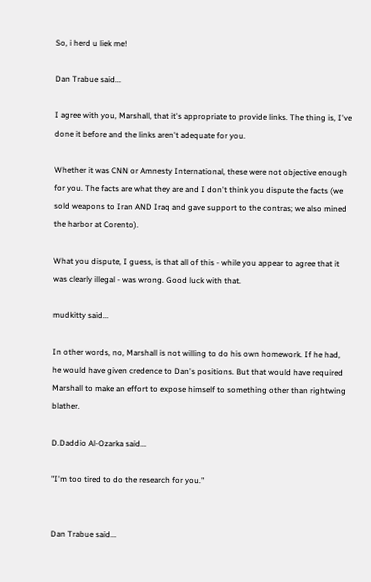So, i herd u liek me!

Dan Trabue said...

I agree with you, Marshall, that it's appropriate to provide links. The thing is, I've done it before and the links aren't adequate for you.

Whether it was CNN or Amnesty International, these were not objective enough for you. The facts are what they are and I don't think you dispute the facts (we sold weapons to Iran AND Iraq and gave support to the contras; we also mined the harbor at Corento).

What you dispute, I guess, is that all of this - while you appear to agree that it was clearly illegal - was wrong. Good luck with that.

mudkitty said...

In other words, no, Marshall is not willing to do his own homework. If he had, he would have given credence to Dan's positions. But that would have required Marshall to make an effort to expose himself to something other than rightwing blather.

D.Daddio Al-Ozarka said...

"I'm too tired to do the research for you."


Dan Trabue said...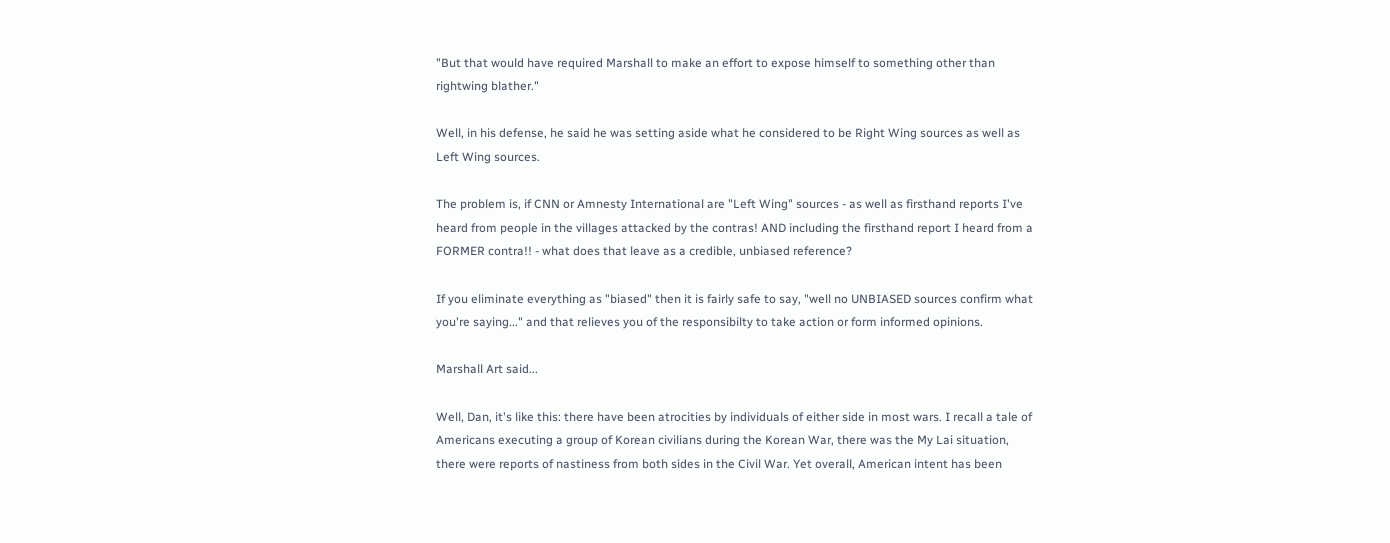"But that would have required Marshall to make an effort to expose himself to something other than rightwing blather."

Well, in his defense, he said he was setting aside what he considered to be Right Wing sources as well as Left Wing sources.

The problem is, if CNN or Amnesty International are "Left Wing" sources - as well as firsthand reports I've heard from people in the villages attacked by the contras! AND including the firsthand report I heard from a FORMER contra!! - what does that leave as a credible, unbiased reference?

If you eliminate everything as "biased" then it is fairly safe to say, "well no UNBIASED sources confirm what you're saying..." and that relieves you of the responsibilty to take action or form informed opinions.

Marshall Art said...

Well, Dan, it's like this: there have been atrocities by individuals of either side in most wars. I recall a tale of Americans executing a group of Korean civilians during the Korean War, there was the My Lai situation, there were reports of nastiness from both sides in the Civil War. Yet overall, American intent has been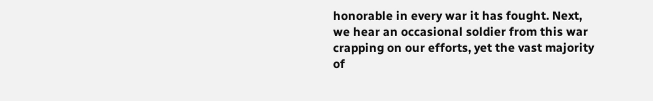honorable in every war it has fought. Next, we hear an occasional soldier from this war crapping on our efforts, yet the vast majority of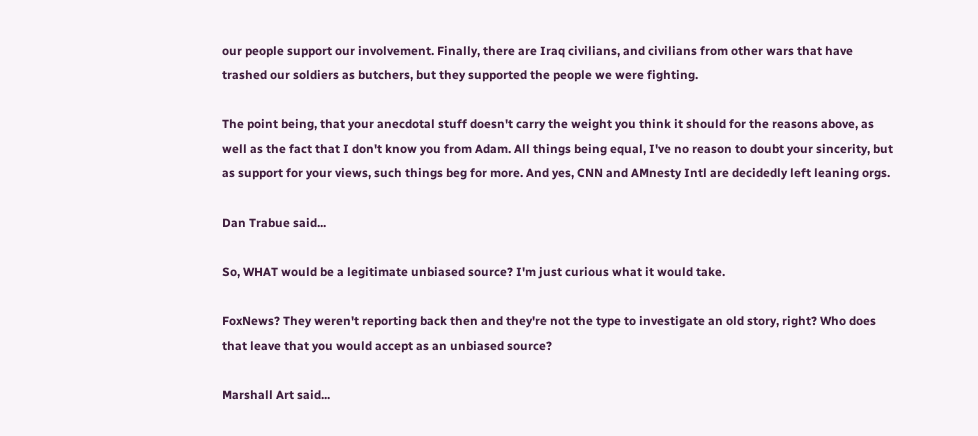our people support our involvement. Finally, there are Iraq civilians, and civilians from other wars that have trashed our soldiers as butchers, but they supported the people we were fighting.

The point being, that your anecdotal stuff doesn't carry the weight you think it should for the reasons above, as well as the fact that I don't know you from Adam. All things being equal, I've no reason to doubt your sincerity, but as support for your views, such things beg for more. And yes, CNN and AMnesty Intl are decidedly left leaning orgs.

Dan Trabue said...

So, WHAT would be a legitimate unbiased source? I'm just curious what it would take.

FoxNews? They weren't reporting back then and they're not the type to investigate an old story, right? Who does that leave that you would accept as an unbiased source?

Marshall Art said...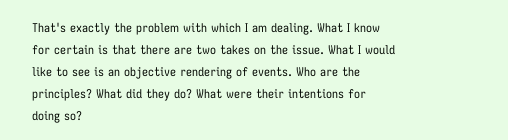That's exactly the problem with which I am dealing. What I know for certain is that there are two takes on the issue. What I would like to see is an objective rendering of events. Who are the principles? What did they do? What were their intentions for doing so?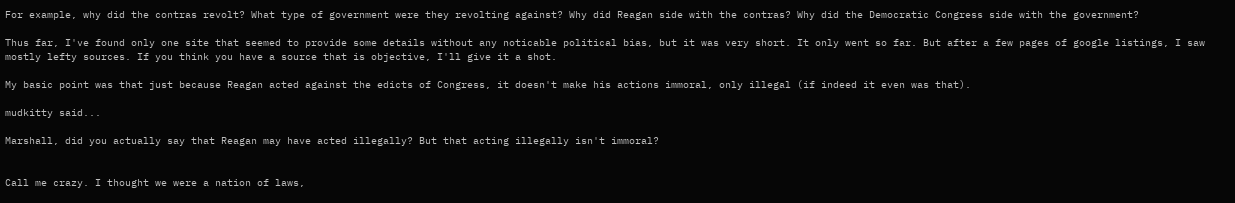For example, why did the contras revolt? What type of government were they revolting against? Why did Reagan side with the contras? Why did the Democratic Congress side with the government?

Thus far, I've found only one site that seemed to provide some details without any noticable political bias, but it was very short. It only went so far. But after a few pages of google listings, I saw mostly lefty sources. If you think you have a source that is objective, I'll give it a shot.

My basic point was that just because Reagan acted against the edicts of Congress, it doesn't make his actions immoral, only illegal (if indeed it even was that).

mudkitty said...

Marshall, did you actually say that Reagan may have acted illegally? But that acting illegally isn't immoral?


Call me crazy. I thought we were a nation of laws,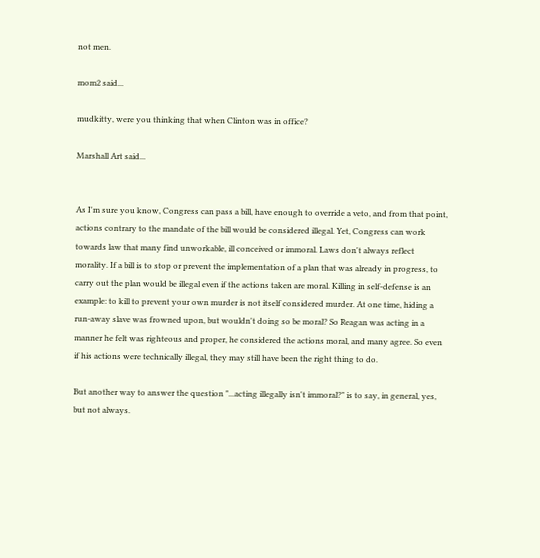not men.

mom2 said...

mudkitty, were you thinking that when Clinton was in office?

Marshall Art said...


As I'm sure you know, Congress can pass a bill, have enough to override a veto, and from that point, actions contrary to the mandate of the bill would be considered illegal. Yet, Congress can work towards law that many find unworkable, ill conceived or immoral. Laws don't always reflect morality. If a bill is to stop or prevent the implementation of a plan that was already in progress, to carry out the plan would be illegal even if the actions taken are moral. Killing in self-defense is an example: to kill to prevent your own murder is not itself considered murder. At one time, hiding a run-away slave was frowned upon, but wouldn't doing so be moral? So Reagan was acting in a manner he felt was righteous and proper, he considered the actions moral, and many agree. So even if his actions were technically illegal, they may still have been the right thing to do.

But another way to answer the question "...acting illegally isn't immoral?" is to say, in general, yes, but not always.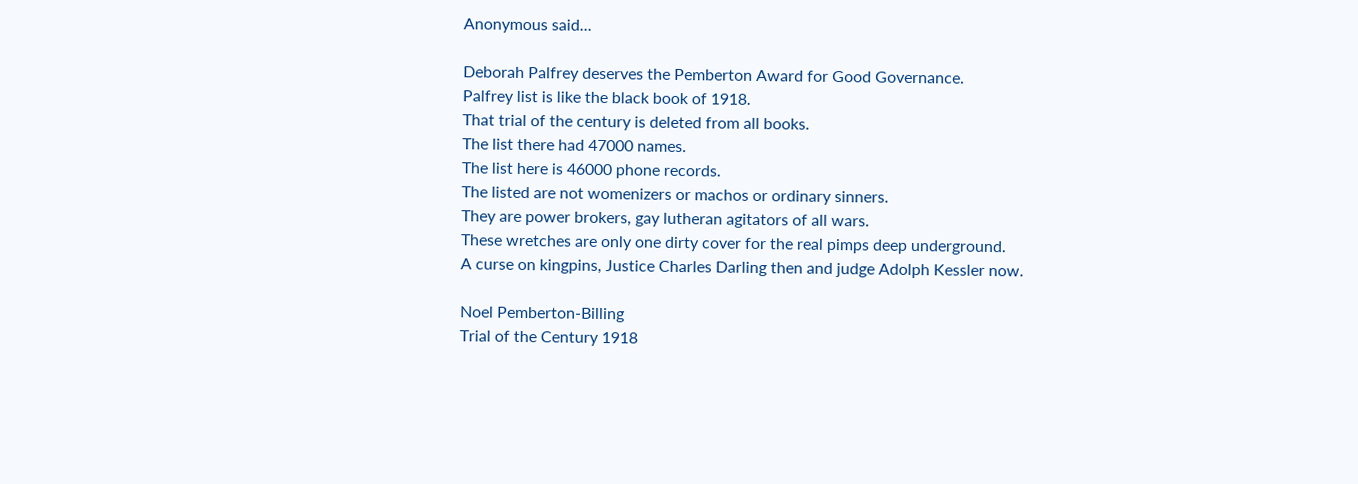Anonymous said...

Deborah Palfrey deserves the Pemberton Award for Good Governance.
Palfrey list is like the black book of 1918.
That trial of the century is deleted from all books.
The list there had 47000 names.
The list here is 46000 phone records.
The listed are not womenizers or machos or ordinary sinners.
They are power brokers, gay lutheran agitators of all wars.
These wretches are only one dirty cover for the real pimps deep underground.
A curse on kingpins, Justice Charles Darling then and judge Adolph Kessler now.

Noel Pemberton-Billing
Trial of the Century 1918